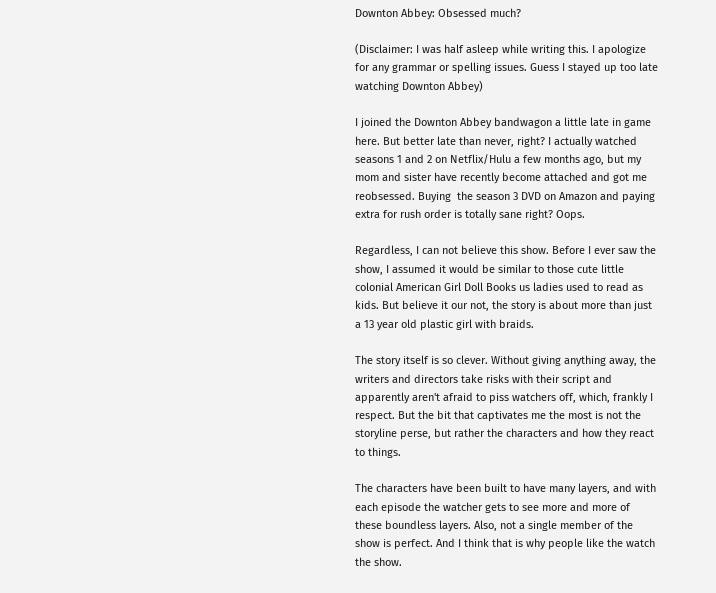Downton Abbey: Obsessed much?

(Disclaimer: I was half asleep while writing this. I apologize for any grammar or spelling issues. Guess I stayed up too late watching Downton Abbey)

I joined the Downton Abbey bandwagon a little late in game here. But better late than never, right? I actually watched seasons 1 and 2 on Netflix/Hulu a few months ago, but my mom and sister have recently become attached and got me reobsessed. Buying  the season 3 DVD on Amazon and paying extra for rush order is totally sane right? Oops.

Regardless, I can not believe this show. Before I ever saw the show, I assumed it would be similar to those cute little colonial American Girl Doll Books us ladies used to read as kids. But believe it our not, the story is about more than just a 13 year old plastic girl with braids.

The story itself is so clever. Without giving anything away, the writers and directors take risks with their script and apparently aren't afraid to piss watchers off, which, frankly I respect. But the bit that captivates me the most is not the storyline perse, but rather the characters and how they react to things.

The characters have been built to have many layers, and with each episode the watcher gets to see more and more of these boundless layers. Also, not a single member of the show is perfect. And I think that is why people like the watch the show.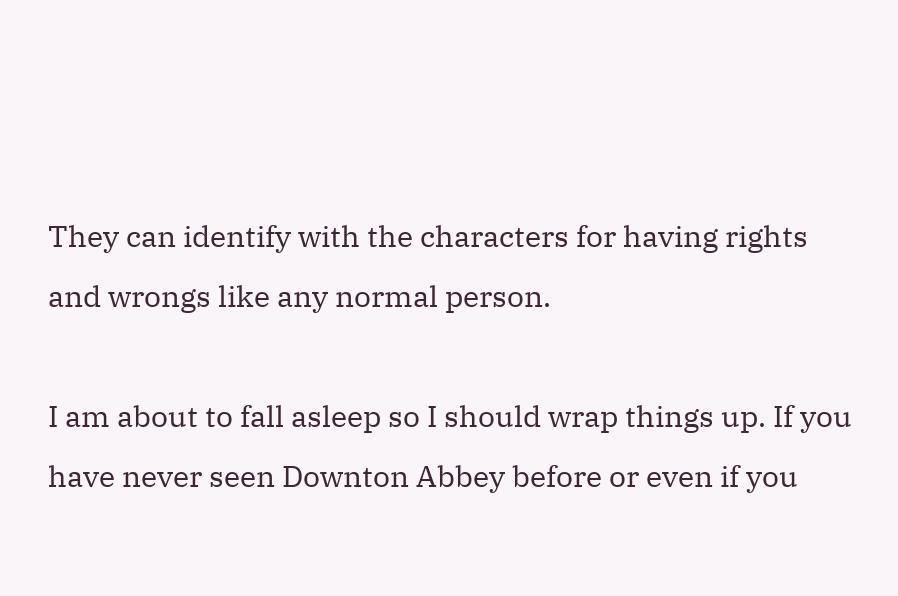They can identify with the characters for having rights and wrongs like any normal person.

I am about to fall asleep so I should wrap things up. If you have never seen Downton Abbey before or even if you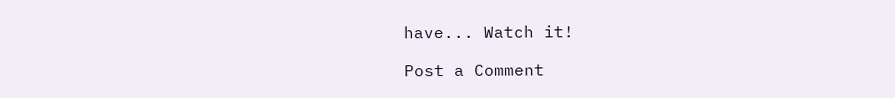have... Watch it!

Post a Comment